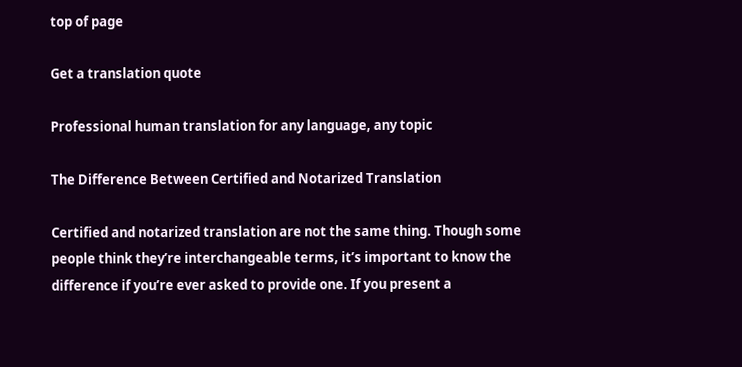top of page

Get a translation quote

Professional human translation for any language, any topic

The Difference Between Certified and Notarized Translation

Certified and notarized translation are not the same thing. Though some people think they’re interchangeable terms, it’s important to know the difference if you’re ever asked to provide one. If you present a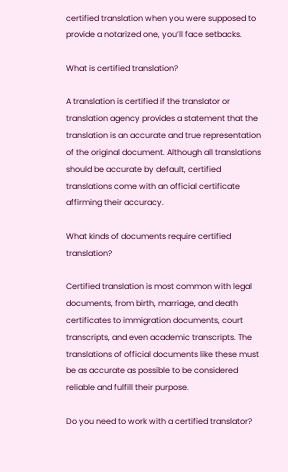certified translation when you were supposed to provide a notarized one, you’ll face setbacks.

What is certified translation?

A translation is certified if the translator or translation agency provides a statement that the translation is an accurate and true representation of the original document. Although all translations should be accurate by default, certified translations come with an official certificate affirming their accuracy.

What kinds of documents require certified translation?

Certified translation is most common with legal documents, from birth, marriage, and death certificates to immigration documents, court transcripts, and even academic transcripts. The translations of official documents like these must be as accurate as possible to be considered reliable and fulfill their purpose.

Do you need to work with a certified translator?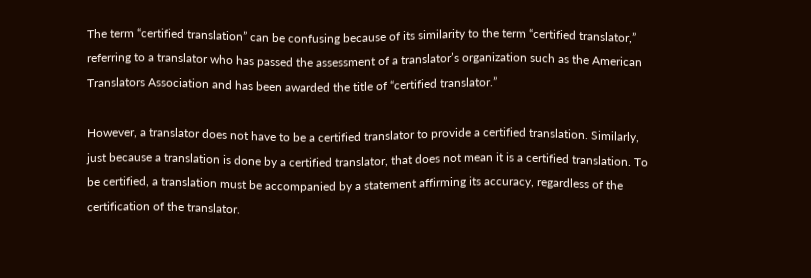The term “certified translation” can be confusing because of its similarity to the term “certified translator,” referring to a translator who has passed the assessment of a translator’s organization such as the American Translators Association and has been awarded the title of “certified translator.”

However, a translator does not have to be a certified translator to provide a certified translation. Similarly, just because a translation is done by a certified translator, that does not mean it is a certified translation. To be certified, a translation must be accompanied by a statement affirming its accuracy, regardless of the certification of the translator.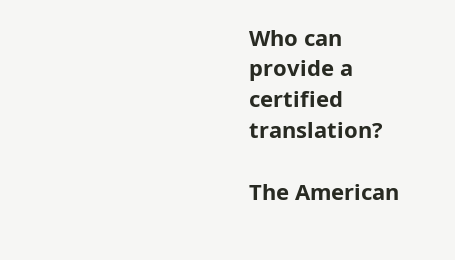Who can provide a certified translation?

The American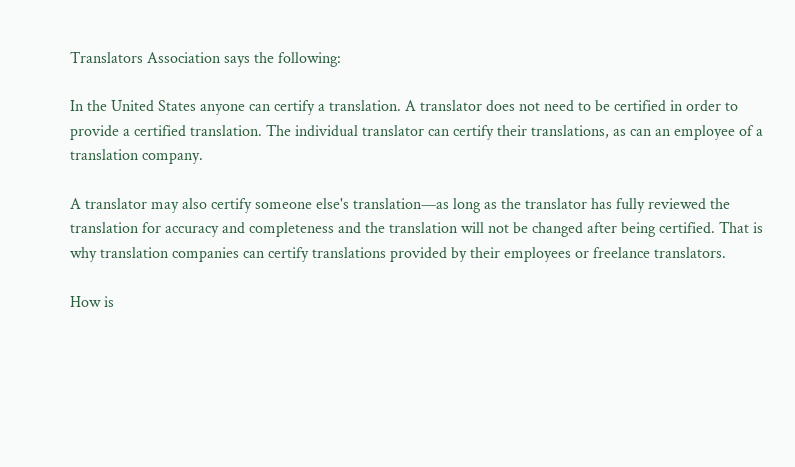Translators Association says the following:

In the United States anyone can certify a translation. A translator does not need to be certified in order to provide a certified translation. The individual translator can certify their translations, as can an employee of a translation company.

A translator may also certify someone else's translation—as long as the translator has fully reviewed the translation for accuracy and completeness and the translation will not be changed after being certified. That is why translation companies can certify translations provided by their employees or freelance translators.

How is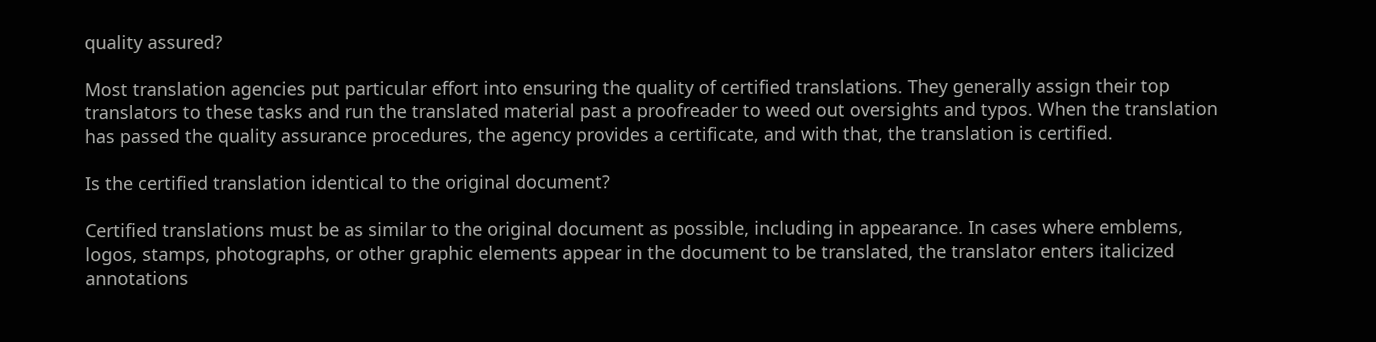quality assured?

Most translation agencies put particular effort into ensuring the quality of certified translations. They generally assign their top translators to these tasks and run the translated material past a proofreader to weed out oversights and typos. When the translation has passed the quality assurance procedures, the agency provides a certificate, and with that, the translation is certified.

Is the certified translation identical to the original document?

Certified translations must be as similar to the original document as possible, including in appearance. In cases where emblems, logos, stamps, photographs, or other graphic elements appear in the document to be translated, the translator enters italicized annotations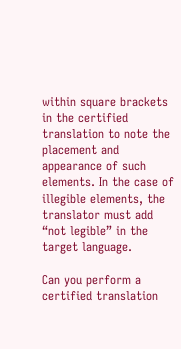within square brackets in the certified translation to note the placement and appearance of such elements. In the case of illegible elements, the translator must add “not legible” in the target language.

Can you perform a certified translation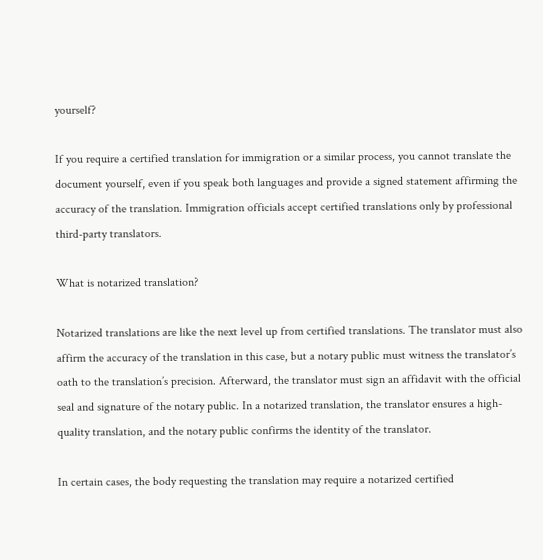yourself?

If you require a certified translation for immigration or a similar process, you cannot translate the document yourself, even if you speak both languages and provide a signed statement affirming the accuracy of the translation. Immigration officials accept certified translations only by professional third-party translators.

What is notarized translation?

Notarized translations are like the next level up from certified translations. The translator must also affirm the accuracy of the translation in this case, but a notary public must witness the translator’s oath to the translation’s precision. Afterward, the translator must sign an affidavit with the official seal and signature of the notary public. In a notarized translation, the translator ensures a high-quality translation, and the notary public confirms the identity of the translator.

In certain cases, the body requesting the translation may require a notarized certified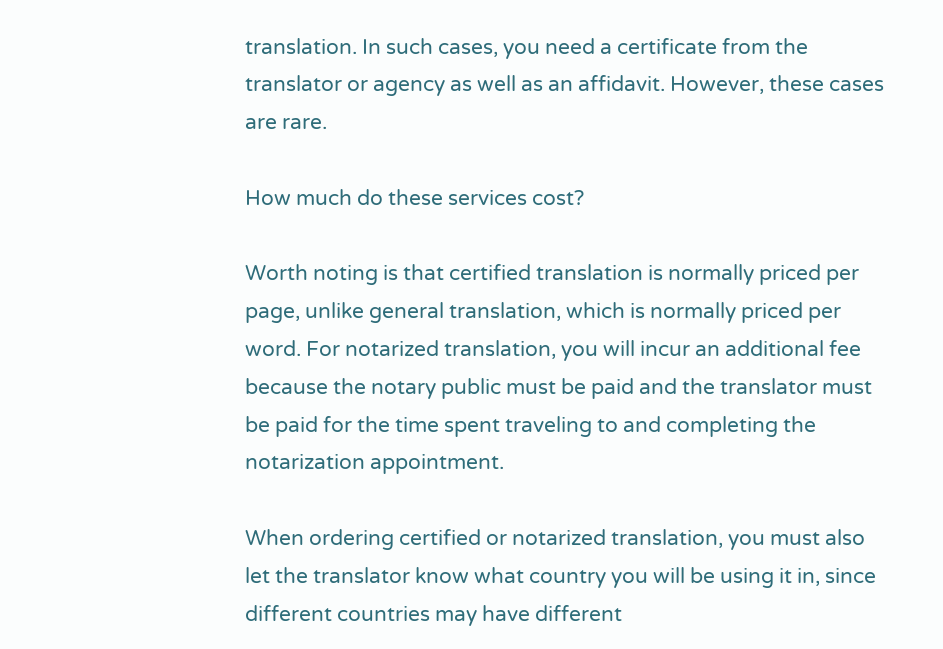translation. In such cases, you need a certificate from the translator or agency as well as an affidavit. However, these cases are rare.

How much do these services cost?

Worth noting is that certified translation is normally priced per page, unlike general translation, which is normally priced per word. For notarized translation, you will incur an additional fee because the notary public must be paid and the translator must be paid for the time spent traveling to and completing the notarization appointment.

When ordering certified or notarized translation, you must also let the translator know what country you will be using it in, since different countries may have different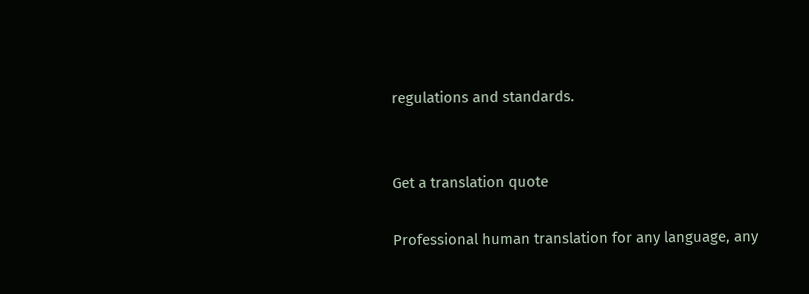regulations and standards.


Get a translation quote

Professional human translation for any language, any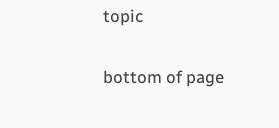topic

bottom of page